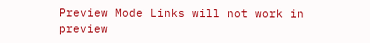Preview Mode Links will not work in preview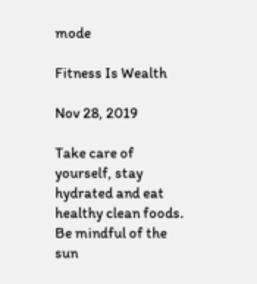mode

Fitness Is Wealth

Nov 28, 2019

Take care of yourself, stay hydrated and eat healthy clean foods. Be mindful of the sun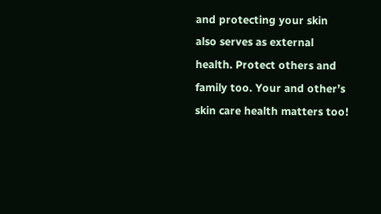and protecting your skin also serves as external health. Protect others and family too. Your and other’s skin care health matters too!